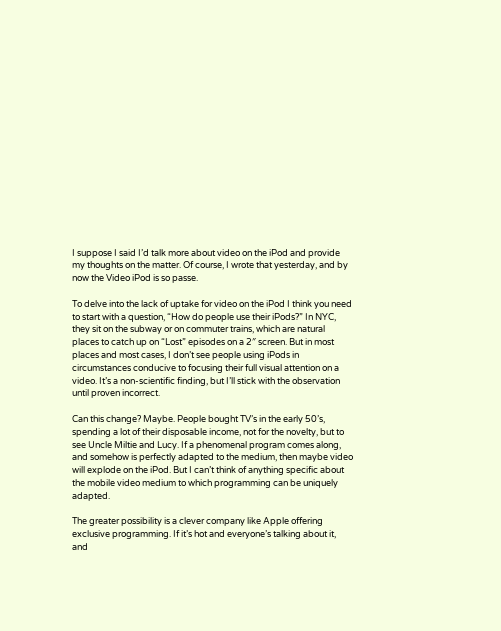I suppose I said I’d talk more about video on the iPod and provide my thoughts on the matter. Of course, I wrote that yesterday, and by now the Video iPod is so passe.

To delve into the lack of uptake for video on the iPod I think you need to start with a question, “How do people use their iPods?” In NYC, they sit on the subway or on commuter trains, which are natural places to catch up on “Lost” episodes on a 2″ screen. But in most places and most cases, I don’t see people using iPods in circumstances conducive to focusing their full visual attention on a video. It’s a non-scientific finding, but I’ll stick with the observation until proven incorrect.

Can this change? Maybe. People bought TV’s in the early 50’s, spending a lot of their disposable income, not for the novelty, but to see Uncle Miltie and Lucy. If a phenomenal program comes along, and somehow is perfectly adapted to the medium, then maybe video will explode on the iPod. But I can’t think of anything specific about the mobile video medium to which programming can be uniquely adapted.

The greater possibility is a clever company like Apple offering exclusive programming. If it’s hot and everyone’s talking about it, and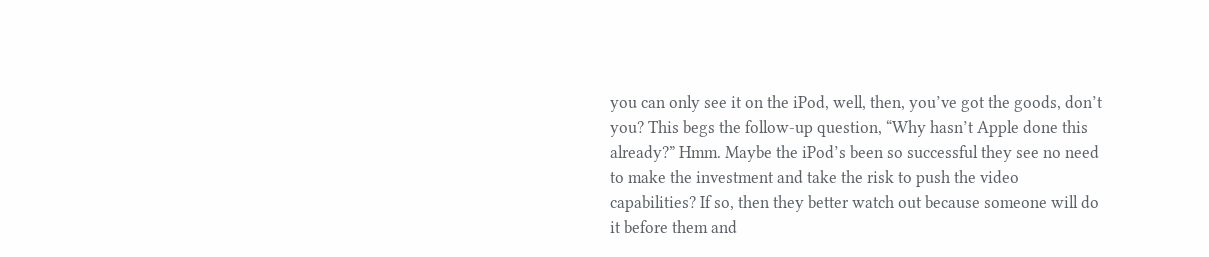you can only see it on the iPod, well, then, you’ve got the goods, don’t you? This begs the follow-up question, “Why hasn’t Apple done this already?” Hmm. Maybe the iPod’s been so successful they see no need to make the investment and take the risk to push the video capabilities? If so, then they better watch out because someone will do it before them and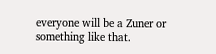everyone will be a Zuner or something like that.